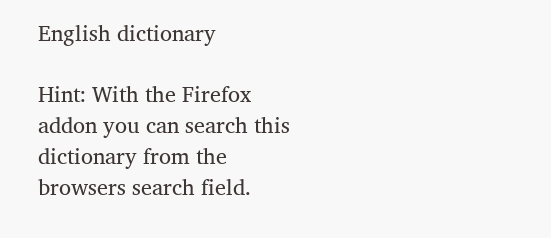English dictionary

Hint: With the Firefox addon you can search this dictionary from the browsers search field.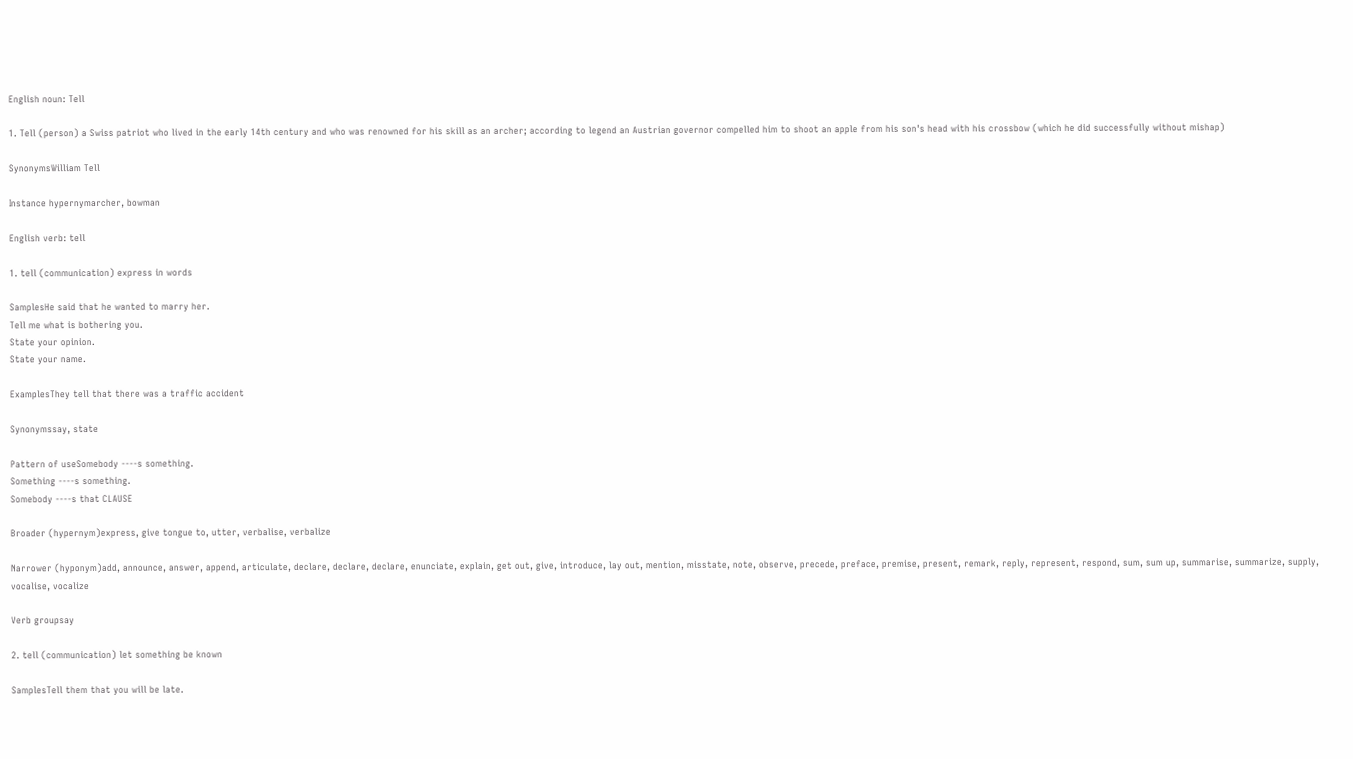English noun: Tell

1. Tell (person) a Swiss patriot who lived in the early 14th century and who was renowned for his skill as an archer; according to legend an Austrian governor compelled him to shoot an apple from his son's head with his crossbow (which he did successfully without mishap)

SynonymsWilliam Tell

Instance hypernymarcher, bowman

English verb: tell

1. tell (communication) express in words

SamplesHe said that he wanted to marry her.
Tell me what is bothering you.
State your opinion.
State your name.

ExamplesThey tell that there was a traffic accident

Synonymssay, state

Pattern of useSomebody ----s something.
Something ----s something.
Somebody ----s that CLAUSE

Broader (hypernym)express, give tongue to, utter, verbalise, verbalize

Narrower (hyponym)add, announce, answer, append, articulate, declare, declare, declare, enunciate, explain, get out, give, introduce, lay out, mention, misstate, note, observe, precede, preface, premise, present, remark, reply, represent, respond, sum, sum up, summarise, summarize, supply, vocalise, vocalize

Verb groupsay

2. tell (communication) let something be known

SamplesTell them that you will be late.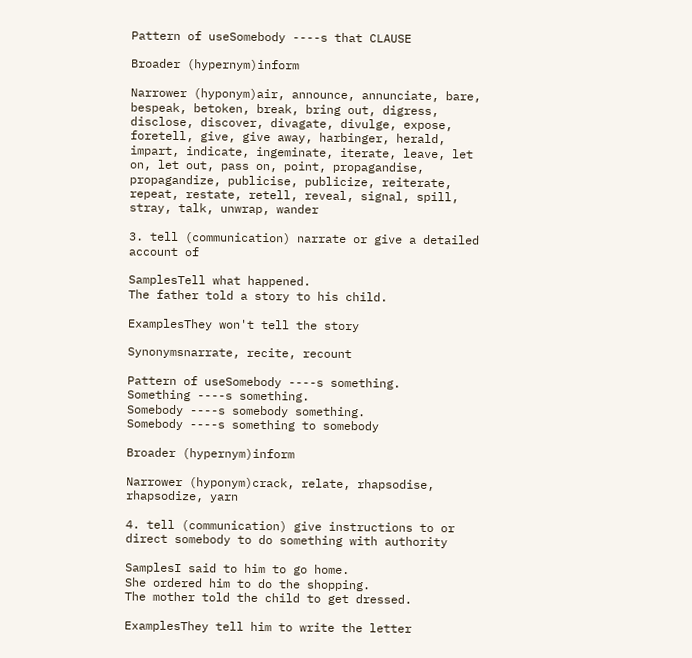Pattern of useSomebody ----s that CLAUSE

Broader (hypernym)inform

Narrower (hyponym)air, announce, annunciate, bare, bespeak, betoken, break, bring out, digress, disclose, discover, divagate, divulge, expose, foretell, give, give away, harbinger, herald, impart, indicate, ingeminate, iterate, leave, let on, let out, pass on, point, propagandise, propagandize, publicise, publicize, reiterate, repeat, restate, retell, reveal, signal, spill, stray, talk, unwrap, wander

3. tell (communication) narrate or give a detailed account of

SamplesTell what happened.
The father told a story to his child.

ExamplesThey won't tell the story

Synonymsnarrate, recite, recount

Pattern of useSomebody ----s something.
Something ----s something.
Somebody ----s somebody something.
Somebody ----s something to somebody

Broader (hypernym)inform

Narrower (hyponym)crack, relate, rhapsodise, rhapsodize, yarn

4. tell (communication) give instructions to or direct somebody to do something with authority

SamplesI said to him to go home.
She ordered him to do the shopping.
The mother told the child to get dressed.

ExamplesThey tell him to write the letter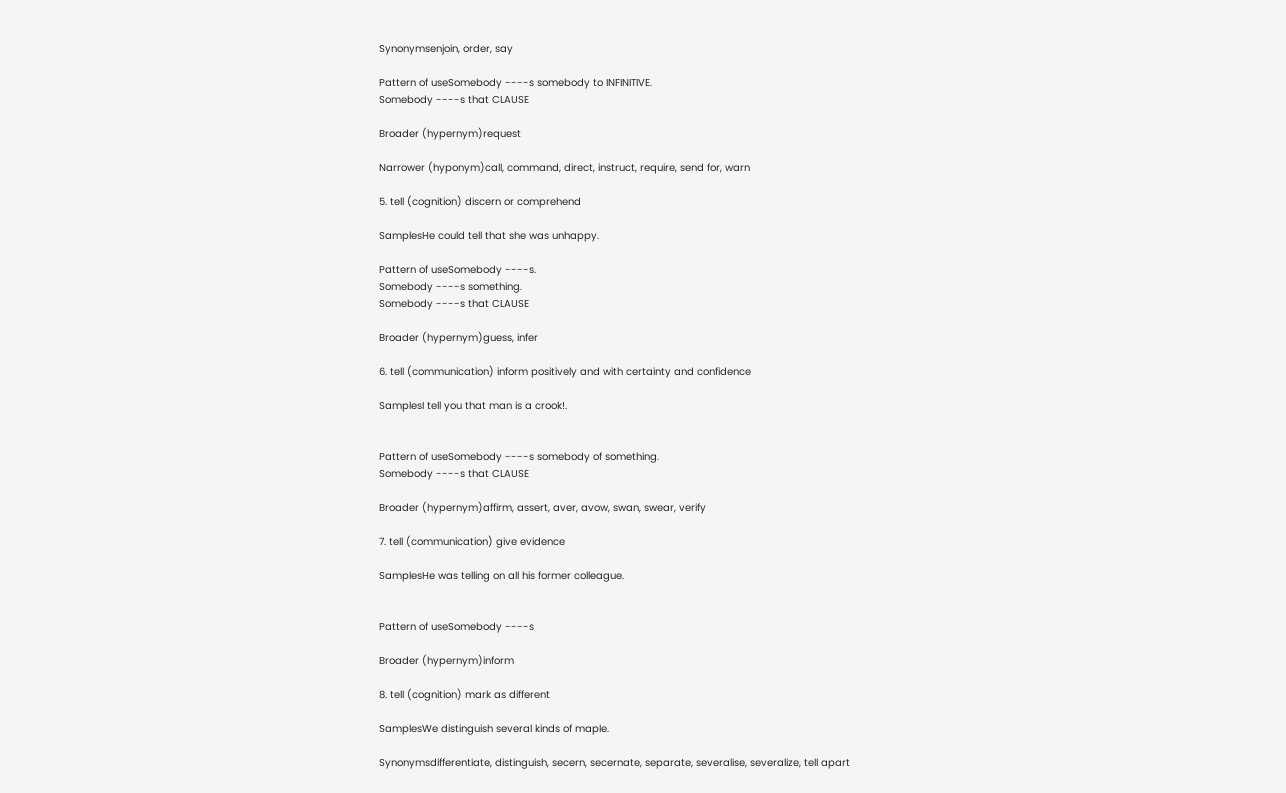Synonymsenjoin, order, say

Pattern of useSomebody ----s somebody to INFINITIVE.
Somebody ----s that CLAUSE

Broader (hypernym)request

Narrower (hyponym)call, command, direct, instruct, require, send for, warn

5. tell (cognition) discern or comprehend

SamplesHe could tell that she was unhappy.

Pattern of useSomebody ----s.
Somebody ----s something.
Somebody ----s that CLAUSE

Broader (hypernym)guess, infer

6. tell (communication) inform positively and with certainty and confidence

SamplesI tell you that man is a crook!.


Pattern of useSomebody ----s somebody of something.
Somebody ----s that CLAUSE

Broader (hypernym)affirm, assert, aver, avow, swan, swear, verify

7. tell (communication) give evidence

SamplesHe was telling on all his former colleague.


Pattern of useSomebody ----s

Broader (hypernym)inform

8. tell (cognition) mark as different

SamplesWe distinguish several kinds of maple.

Synonymsdifferentiate, distinguish, secern, secernate, separate, severalise, severalize, tell apart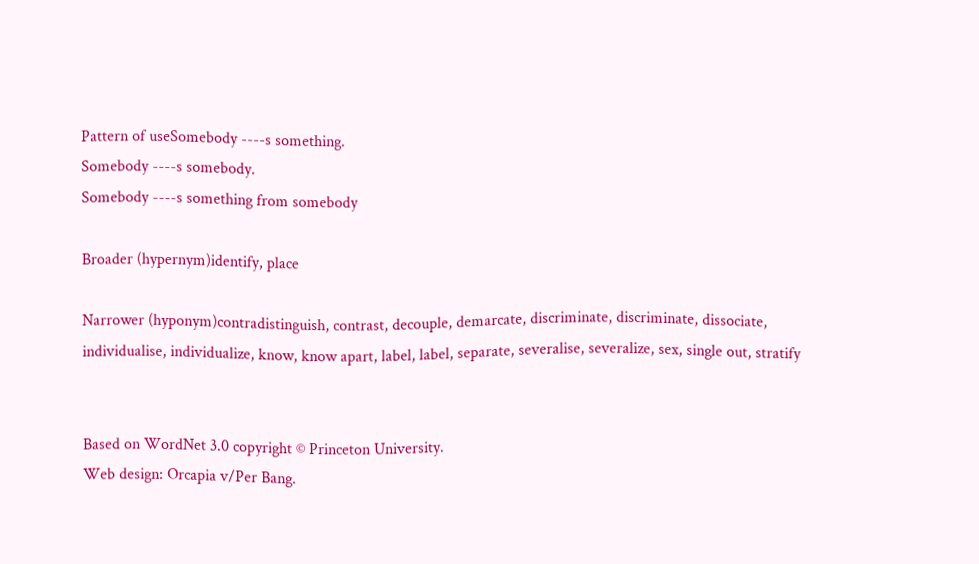Pattern of useSomebody ----s something.
Somebody ----s somebody.
Somebody ----s something from somebody

Broader (hypernym)identify, place

Narrower (hyponym)contradistinguish, contrast, decouple, demarcate, discriminate, discriminate, dissociate, individualise, individualize, know, know apart, label, label, separate, severalise, severalize, sex, single out, stratify


Based on WordNet 3.0 copyright © Princeton University.
Web design: Orcapia v/Per Bang.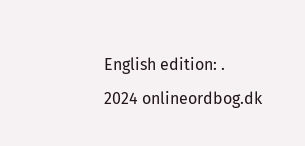English edition: .
2024 onlineordbog.dk